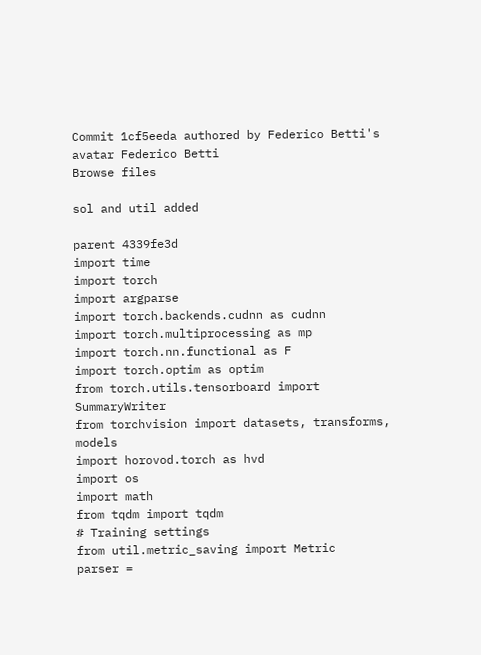Commit 1cf5eeda authored by Federico Betti's avatar Federico Betti
Browse files

sol and util added

parent 4339fe3d
import time
import torch
import argparse
import torch.backends.cudnn as cudnn
import torch.multiprocessing as mp
import torch.nn.functional as F
import torch.optim as optim
from torch.utils.tensorboard import SummaryWriter
from torchvision import datasets, transforms, models
import horovod.torch as hvd
import os
import math
from tqdm import tqdm
# Training settings
from util.metric_saving import Metric
parser =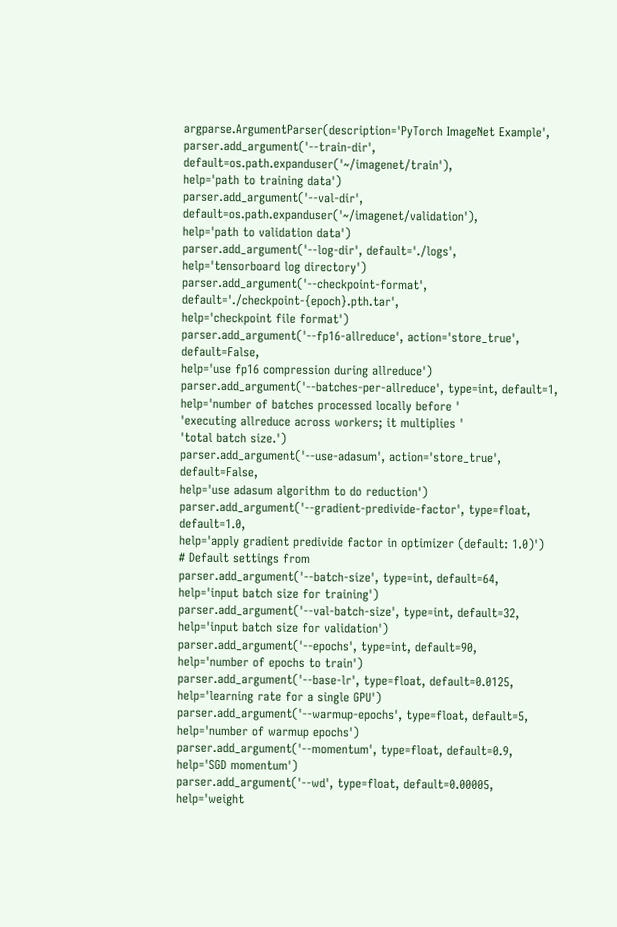argparse.ArgumentParser(description='PyTorch ImageNet Example',
parser.add_argument('--train-dir', default=os.path.expanduser('~/imagenet/train'),
help='path to training data')
parser.add_argument('--val-dir', default=os.path.expanduser('~/imagenet/validation'),
help='path to validation data')
parser.add_argument('--log-dir', default='./logs',
help='tensorboard log directory')
parser.add_argument('--checkpoint-format', default='./checkpoint-{epoch}.pth.tar',
help='checkpoint file format')
parser.add_argument('--fp16-allreduce', action='store_true', default=False,
help='use fp16 compression during allreduce')
parser.add_argument('--batches-per-allreduce', type=int, default=1,
help='number of batches processed locally before '
'executing allreduce across workers; it multiplies '
'total batch size.')
parser.add_argument('--use-adasum', action='store_true', default=False,
help='use adasum algorithm to do reduction')
parser.add_argument('--gradient-predivide-factor', type=float, default=1.0,
help='apply gradient predivide factor in optimizer (default: 1.0)')
# Default settings from
parser.add_argument('--batch-size', type=int, default=64,
help='input batch size for training')
parser.add_argument('--val-batch-size', type=int, default=32,
help='input batch size for validation')
parser.add_argument('--epochs', type=int, default=90,
help='number of epochs to train')
parser.add_argument('--base-lr', type=float, default=0.0125,
help='learning rate for a single GPU')
parser.add_argument('--warmup-epochs', type=float, default=5,
help='number of warmup epochs')
parser.add_argument('--momentum', type=float, default=0.9,
help='SGD momentum')
parser.add_argument('--wd', type=float, default=0.00005,
help='weight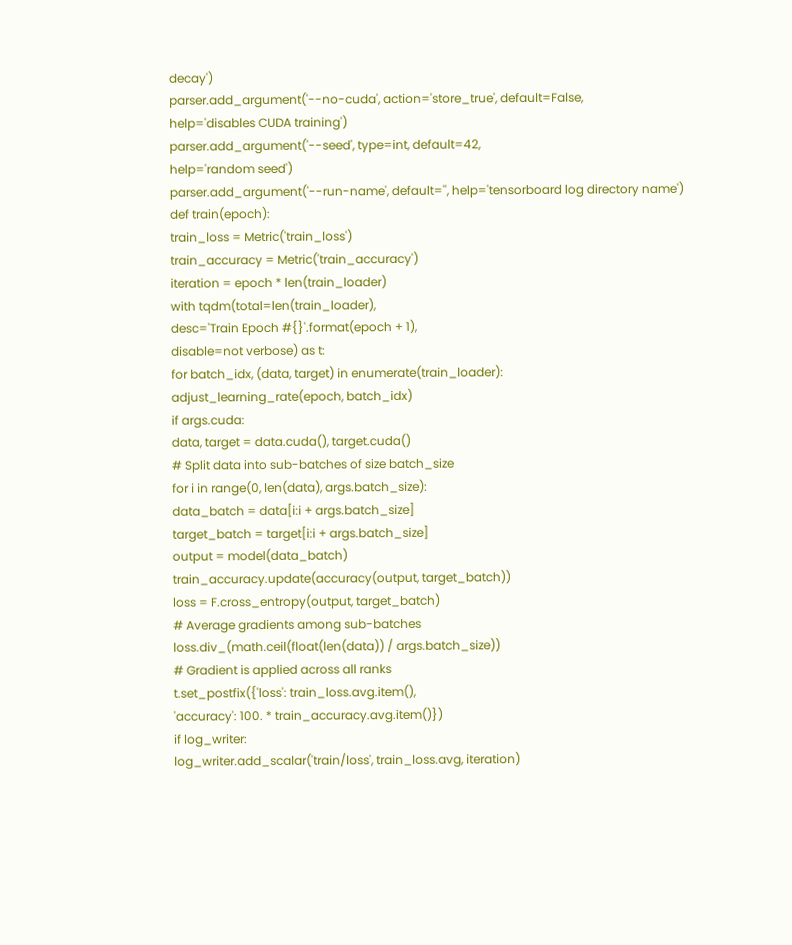decay')
parser.add_argument('--no-cuda', action='store_true', default=False,
help='disables CUDA training')
parser.add_argument('--seed', type=int, default=42,
help='random seed')
parser.add_argument('--run-name', default='', help='tensorboard log directory name')
def train(epoch):
train_loss = Metric('train_loss')
train_accuracy = Metric('train_accuracy')
iteration = epoch * len(train_loader)
with tqdm(total=len(train_loader),
desc='Train Epoch #{}'.format(epoch + 1),
disable=not verbose) as t:
for batch_idx, (data, target) in enumerate(train_loader):
adjust_learning_rate(epoch, batch_idx)
if args.cuda:
data, target = data.cuda(), target.cuda()
# Split data into sub-batches of size batch_size
for i in range(0, len(data), args.batch_size):
data_batch = data[i:i + args.batch_size]
target_batch = target[i:i + args.batch_size]
output = model(data_batch)
train_accuracy.update(accuracy(output, target_batch))
loss = F.cross_entropy(output, target_batch)
# Average gradients among sub-batches
loss.div_(math.ceil(float(len(data)) / args.batch_size))
# Gradient is applied across all ranks
t.set_postfix({'loss': train_loss.avg.item(),
'accuracy': 100. * train_accuracy.avg.item()})
if log_writer:
log_writer.add_scalar('train/loss', train_loss.avg, iteration)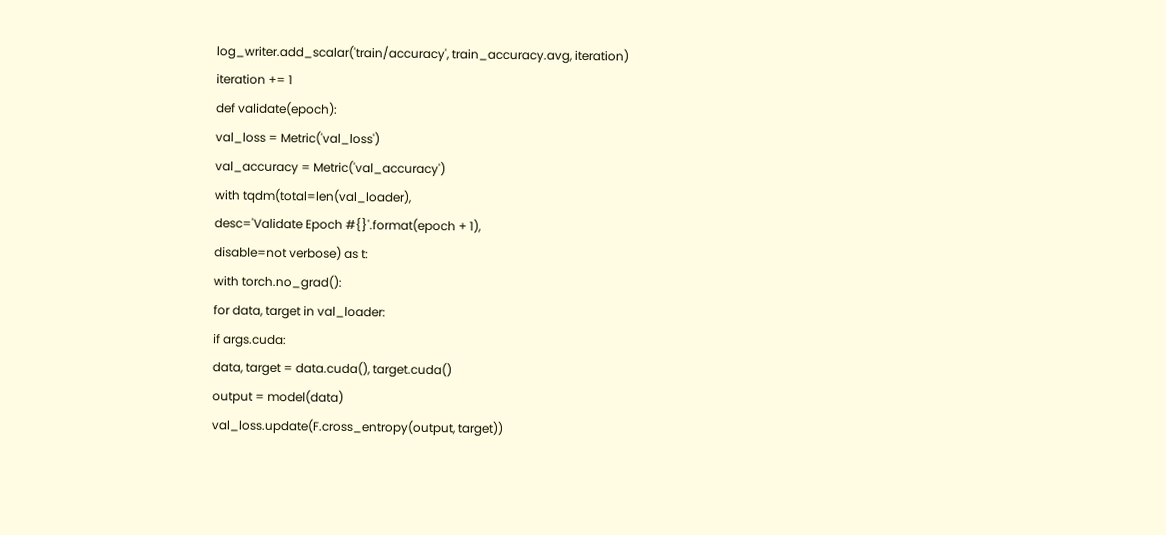log_writer.add_scalar('train/accuracy', train_accuracy.avg, iteration)
iteration += 1
def validate(epoch):
val_loss = Metric('val_loss')
val_accuracy = Metric('val_accuracy')
with tqdm(total=len(val_loader),
desc='Validate Epoch #{}'.format(epoch + 1),
disable=not verbose) as t:
with torch.no_grad():
for data, target in val_loader:
if args.cuda:
data, target = data.cuda(), target.cuda()
output = model(data)
val_loss.update(F.cross_entropy(output, target))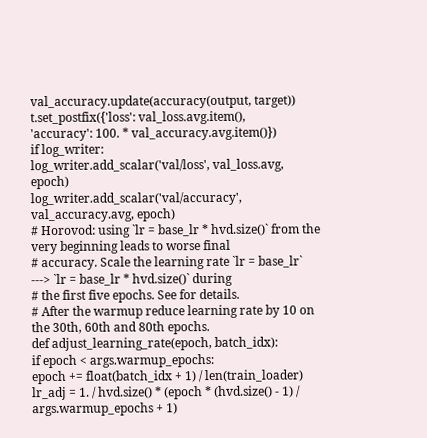val_accuracy.update(accuracy(output, target))
t.set_postfix({'loss': val_loss.avg.item(),
'accuracy': 100. * val_accuracy.avg.item()})
if log_writer:
log_writer.add_scalar('val/loss', val_loss.avg, epoch)
log_writer.add_scalar('val/accuracy', val_accuracy.avg, epoch)
# Horovod: using `lr = base_lr * hvd.size()` from the very beginning leads to worse final
# accuracy. Scale the learning rate `lr = base_lr` ---> `lr = base_lr * hvd.size()` during
# the first five epochs. See for details.
# After the warmup reduce learning rate by 10 on the 30th, 60th and 80th epochs.
def adjust_learning_rate(epoch, batch_idx):
if epoch < args.warmup_epochs:
epoch += float(batch_idx + 1) / len(train_loader)
lr_adj = 1. / hvd.size() * (epoch * (hvd.size() - 1) / args.warmup_epochs + 1)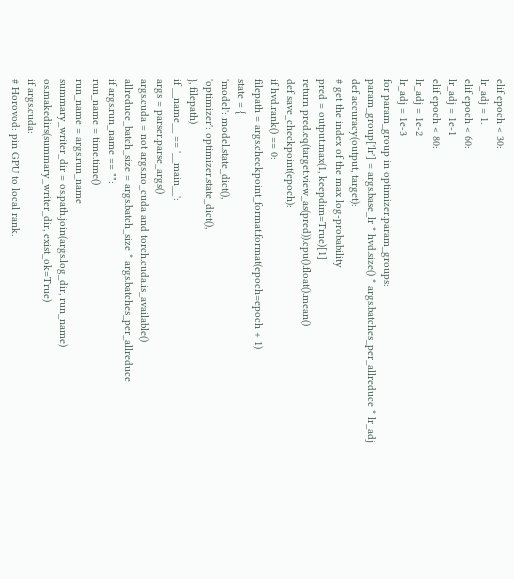elif epoch < 30:
lr_adj = 1.
elif epoch < 60:
lr_adj = 1e-1
elif epoch < 80:
lr_adj = 1e-2
lr_adj = 1e-3
for param_group in optimizer.param_groups:
param_group['lr'] = args.base_lr * hvd.size() * args.batches_per_allreduce * lr_adj
def accuracy(output, target):
# get the index of the max log-probability
pred = output.max(1, keepdim=True)[1]
return pred.eq(target.view_as(pred)).cpu().float().mean()
def save_checkpoint(epoch):
if hvd.rank() == 0:
filepath = args.checkpoint_format.format(epoch=epoch + 1)
state = {
'model': model.state_dict(),
'optimizer': optimizer.state_dict(),
}, filepath)
if __name__ == '__main__':
args = parser.parse_args()
args.cuda = not args.no_cuda and torch.cuda.is_available()
allreduce_batch_size = args.batch_size * args.batches_per_allreduce
if args.run_name == "":
run_name = time.time()
run_name = args.run_name
summary_writer_dir = os.path.join(args.log_dir, run_name)
os.makedirs(summary_writer_dir, exist_ok=True)
if args.cuda:
# Horovod: pin GPU to local rank.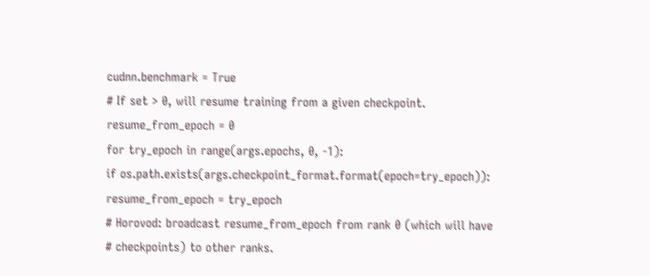cudnn.benchmark = True
# If set > 0, will resume training from a given checkpoint.
resume_from_epoch = 0
for try_epoch in range(args.epochs, 0, -1):
if os.path.exists(args.checkpoint_format.format(epoch=try_epoch)):
resume_from_epoch = try_epoch
# Horovod: broadcast resume_from_epoch from rank 0 (which will have
# checkpoints) to other ranks.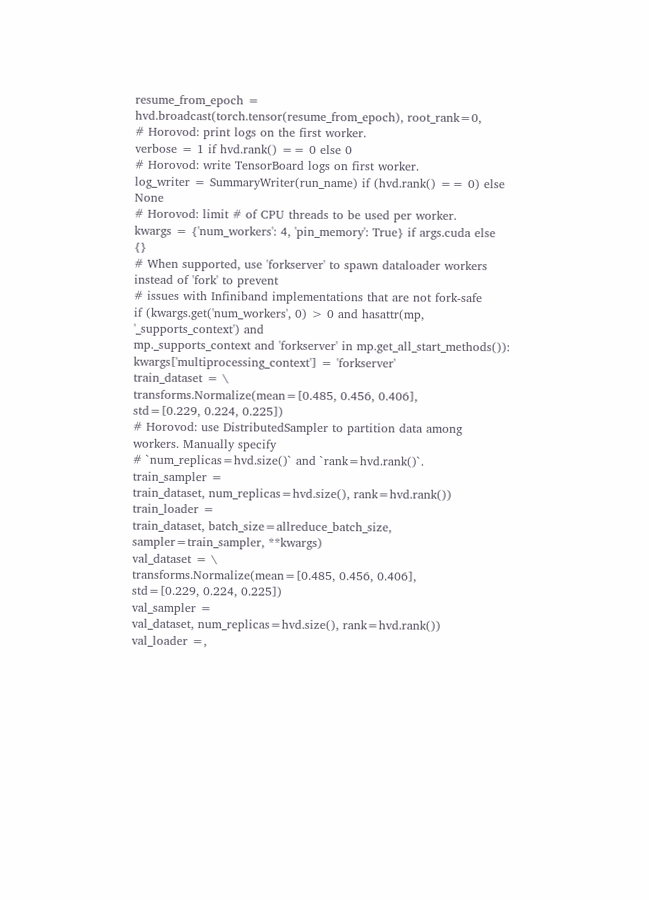resume_from_epoch = hvd.broadcast(torch.tensor(resume_from_epoch), root_rank=0,
# Horovod: print logs on the first worker.
verbose = 1 if hvd.rank() == 0 else 0
# Horovod: write TensorBoard logs on first worker.
log_writer = SummaryWriter(run_name) if (hvd.rank() == 0) else None
# Horovod: limit # of CPU threads to be used per worker.
kwargs = {'num_workers': 4, 'pin_memory': True} if args.cuda else {}
# When supported, use 'forkserver' to spawn dataloader workers instead of 'fork' to prevent
# issues with Infiniband implementations that are not fork-safe
if (kwargs.get('num_workers', 0) > 0 and hasattr(mp, '_supports_context') and
mp._supports_context and 'forkserver' in mp.get_all_start_methods()):
kwargs['multiprocessing_context'] = 'forkserver'
train_dataset = \
transforms.Normalize(mean=[0.485, 0.456, 0.406],
std=[0.229, 0.224, 0.225])
# Horovod: use DistributedSampler to partition data among workers. Manually specify
# `num_replicas=hvd.size()` and `rank=hvd.rank()`.
train_sampler =
train_dataset, num_replicas=hvd.size(), rank=hvd.rank())
train_loader =
train_dataset, batch_size=allreduce_batch_size,
sampler=train_sampler, **kwargs)
val_dataset = \
transforms.Normalize(mean=[0.485, 0.456, 0.406],
std=[0.229, 0.224, 0.225])
val_sampler =
val_dataset, num_replicas=hvd.size(), rank=hvd.rank())
val_loader =,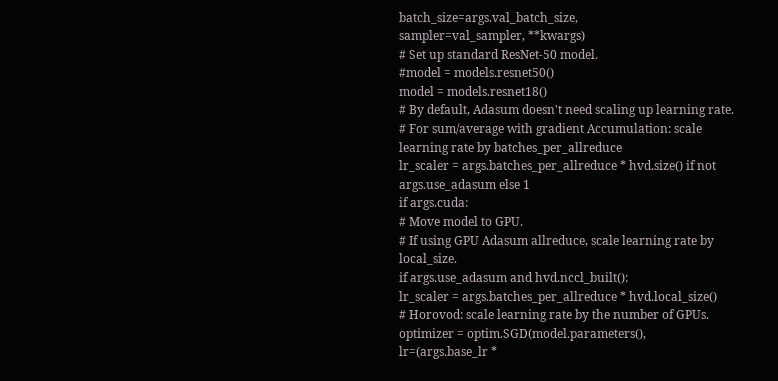batch_size=args.val_batch_size,
sampler=val_sampler, **kwargs)
# Set up standard ResNet-50 model.
#model = models.resnet50()
model = models.resnet18()
# By default, Adasum doesn't need scaling up learning rate.
# For sum/average with gradient Accumulation: scale learning rate by batches_per_allreduce
lr_scaler = args.batches_per_allreduce * hvd.size() if not args.use_adasum else 1
if args.cuda:
# Move model to GPU.
# If using GPU Adasum allreduce, scale learning rate by local_size.
if args.use_adasum and hvd.nccl_built():
lr_scaler = args.batches_per_allreduce * hvd.local_size()
# Horovod: scale learning rate by the number of GPUs.
optimizer = optim.SGD(model.parameters(),
lr=(args.base_lr *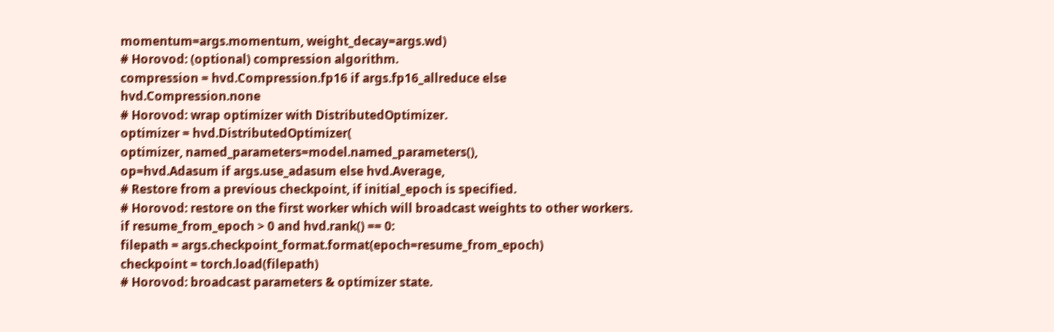momentum=args.momentum, weight_decay=args.wd)
# Horovod: (optional) compression algorithm.
compression = hvd.Compression.fp16 if args.fp16_allreduce else hvd.Compression.none
# Horovod: wrap optimizer with DistributedOptimizer.
optimizer = hvd.DistributedOptimizer(
optimizer, named_parameters=model.named_parameters(),
op=hvd.Adasum if args.use_adasum else hvd.Average,
# Restore from a previous checkpoint, if initial_epoch is specified.
# Horovod: restore on the first worker which will broadcast weights to other workers.
if resume_from_epoch > 0 and hvd.rank() == 0:
filepath = args.checkpoint_format.format(epoch=resume_from_epoch)
checkpoint = torch.load(filepath)
# Horovod: broadcast parameters & optimizer state.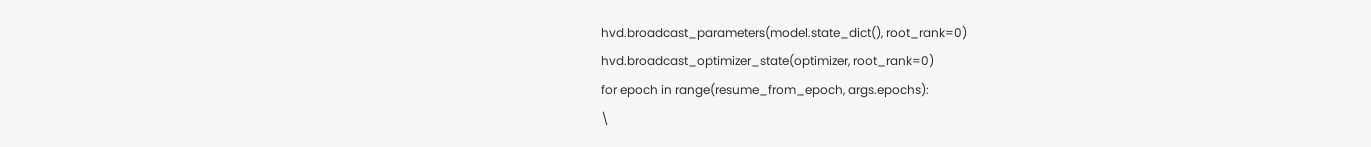hvd.broadcast_parameters(model.state_dict(), root_rank=0)
hvd.broadcast_optimizer_state(optimizer, root_rank=0)
for epoch in range(resume_from_epoch, args.epochs):
\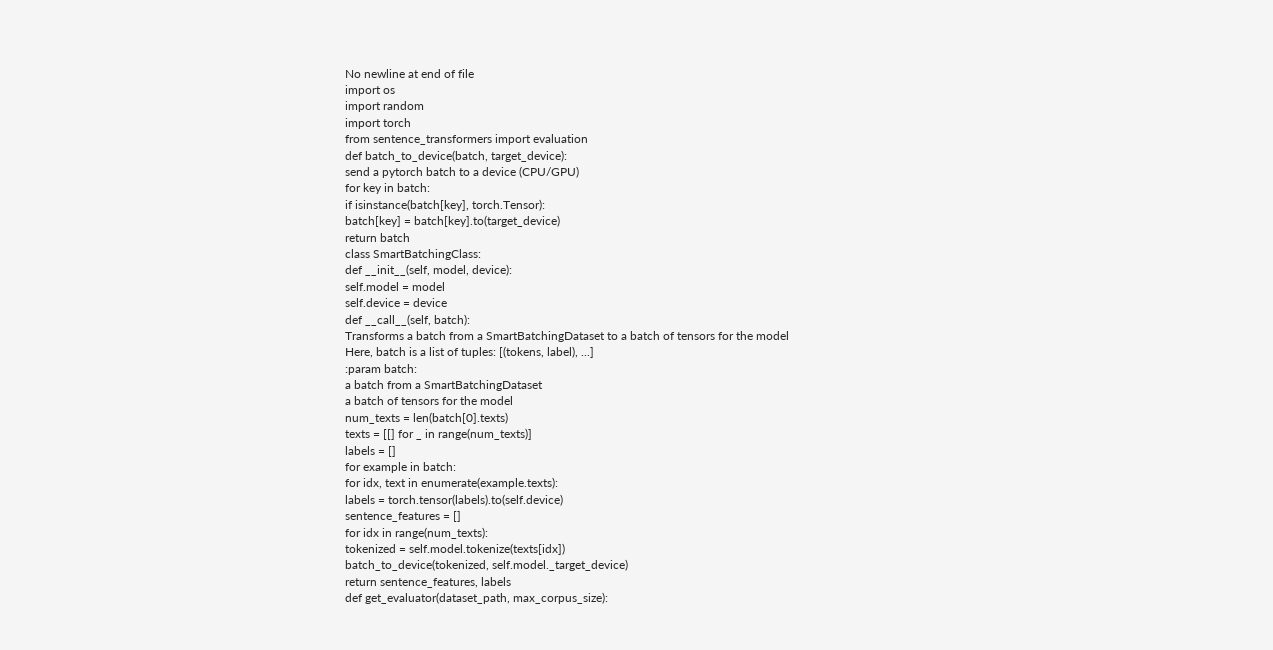No newline at end of file
import os
import random
import torch
from sentence_transformers import evaluation
def batch_to_device(batch, target_device):
send a pytorch batch to a device (CPU/GPU)
for key in batch:
if isinstance(batch[key], torch.Tensor):
batch[key] = batch[key].to(target_device)
return batch
class SmartBatchingClass:
def __init__(self, model, device):
self.model = model
self.device = device
def __call__(self, batch):
Transforms a batch from a SmartBatchingDataset to a batch of tensors for the model
Here, batch is a list of tuples: [(tokens, label), ...]
:param batch:
a batch from a SmartBatchingDataset
a batch of tensors for the model
num_texts = len(batch[0].texts)
texts = [[] for _ in range(num_texts)]
labels = []
for example in batch:
for idx, text in enumerate(example.texts):
labels = torch.tensor(labels).to(self.device)
sentence_features = []
for idx in range(num_texts):
tokenized = self.model.tokenize(texts[idx])
batch_to_device(tokenized, self.model._target_device)
return sentence_features, labels
def get_evaluator(dataset_path, max_corpus_size):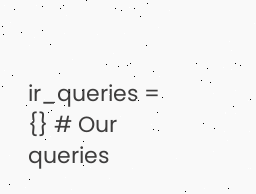ir_queries = {} # Our queries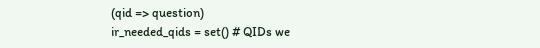(qid => question)
ir_needed_qids = set() # QIDs we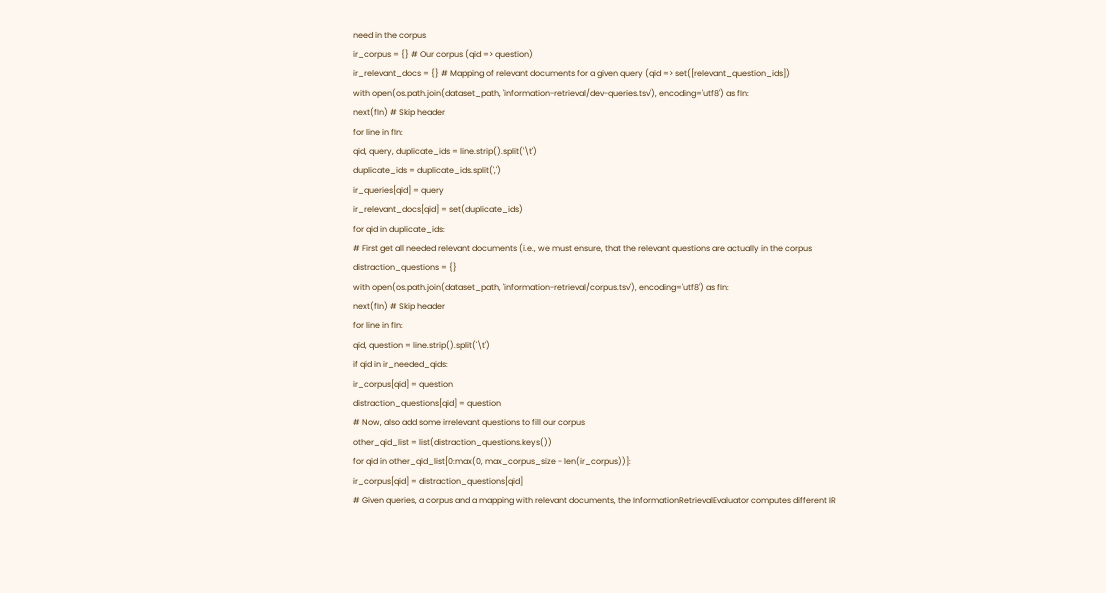need in the corpus
ir_corpus = {} # Our corpus (qid => question)
ir_relevant_docs = {} # Mapping of relevant documents for a given query (qid => set([relevant_question_ids])
with open(os.path.join(dataset_path, 'information-retrieval/dev-queries.tsv'), encoding='utf8') as fIn:
next(fIn) # Skip header
for line in fIn:
qid, query, duplicate_ids = line.strip().split('\t')
duplicate_ids = duplicate_ids.split(',')
ir_queries[qid] = query
ir_relevant_docs[qid] = set(duplicate_ids)
for qid in duplicate_ids:
# First get all needed relevant documents (i.e., we must ensure, that the relevant questions are actually in the corpus
distraction_questions = {}
with open(os.path.join(dataset_path, 'information-retrieval/corpus.tsv'), encoding='utf8') as fIn:
next(fIn) # Skip header
for line in fIn:
qid, question = line.strip().split('\t')
if qid in ir_needed_qids:
ir_corpus[qid] = question
distraction_questions[qid] = question
# Now, also add some irrelevant questions to fill our corpus
other_qid_list = list(distraction_questions.keys())
for qid in other_qid_list[0:max(0, max_corpus_size - len(ir_corpus))]:
ir_corpus[qid] = distraction_questions[qid]
# Given queries, a corpus and a mapping with relevant documents, the InformationRetrievalEvaluator computes different IR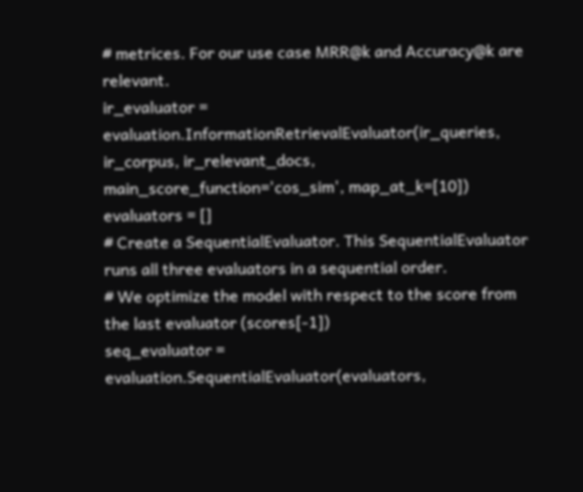# metrices. For our use case MRR@k and Accuracy@k are relevant.
ir_evaluator = evaluation.InformationRetrievalEvaluator(ir_queries, ir_corpus, ir_relevant_docs,
main_score_function='cos_sim', map_at_k=[10])
evaluators = []
# Create a SequentialEvaluator. This SequentialEvaluator runs all three evaluators in a sequential order.
# We optimize the model with respect to the score from the last evaluator (scores[-1])
seq_evaluator = evaluation.SequentialEvaluator(evaluators,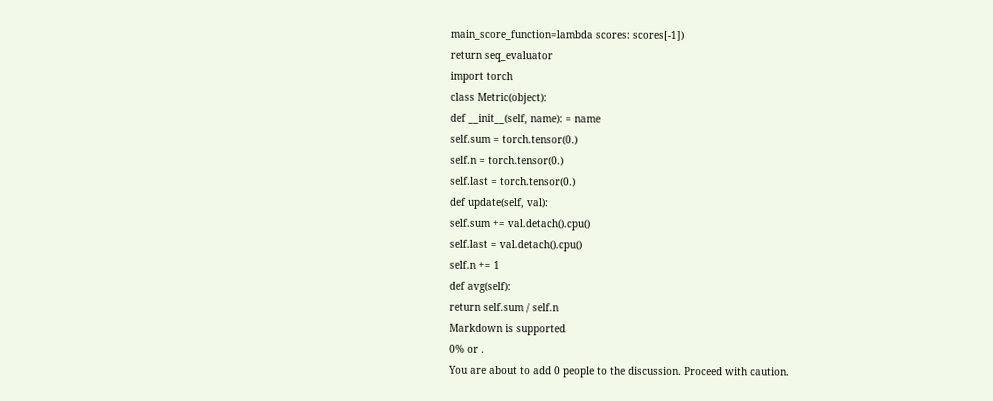main_score_function=lambda scores: scores[-1])
return seq_evaluator
import torch
class Metric(object):
def __init__(self, name): = name
self.sum = torch.tensor(0.)
self.n = torch.tensor(0.)
self.last = torch.tensor(0.)
def update(self, val):
self.sum += val.detach().cpu()
self.last = val.detach().cpu()
self.n += 1
def avg(self):
return self.sum / self.n
Markdown is supported
0% or .
You are about to add 0 people to the discussion. Proceed with caution.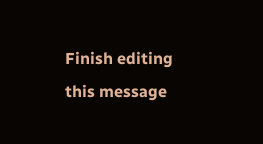Finish editing this message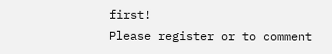first!
Please register or to comment